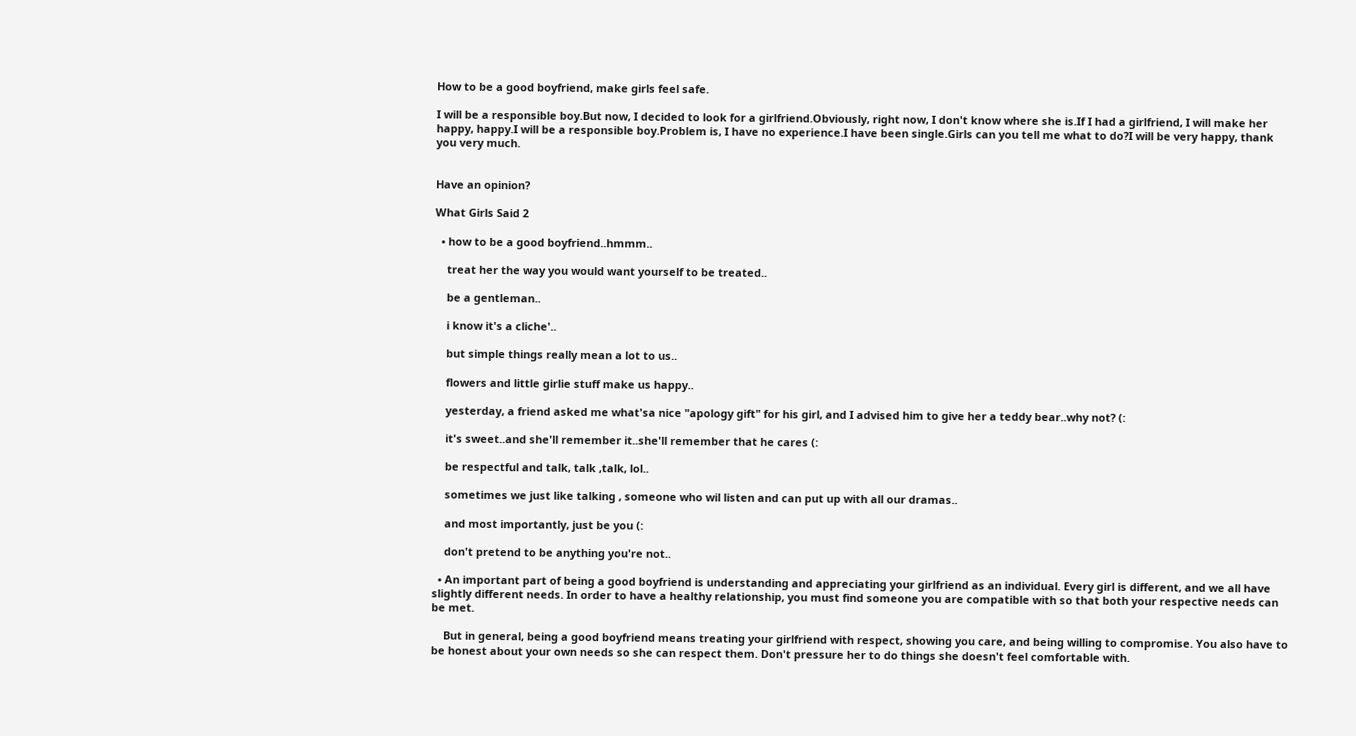How to be a good boyfriend, make girls feel safe.

I will be a responsible boy.But now, I decided to look for a girlfriend.Obviously, right now, I don't know where she is.If I had a girlfriend, I will make her happy, happy.I will be a responsible boy.Problem is, I have no experience.I have been single.Girls can you tell me what to do?I will be very happy, thank you very much.


Have an opinion?

What Girls Said 2

  • how to be a good boyfriend..hmmm..

    treat her the way you would want yourself to be treated..

    be a gentleman..

    i know it's a cliche'..

    but simple things really mean a lot to us..

    flowers and little girlie stuff make us happy..

    yesterday, a friend asked me what'sa nice "apology gift" for his girl, and I advised him to give her a teddy bear..why not? (:

    it's sweet..and she'll remember it..she'll remember that he cares (:

    be respectful and talk, talk ,talk, lol..

    sometimes we just like talking , someone who wil listen and can put up with all our dramas..

    and most importantly, just be you (:

    don't pretend to be anything you're not..

  • An important part of being a good boyfriend is understanding and appreciating your girlfriend as an individual. Every girl is different, and we all have slightly different needs. In order to have a healthy relationship, you must find someone you are compatible with so that both your respective needs can be met.

    But in general, being a good boyfriend means treating your girlfriend with respect, showing you care, and being willing to compromise. You also have to be honest about your own needs so she can respect them. Don't pressure her to do things she doesn't feel comfortable with.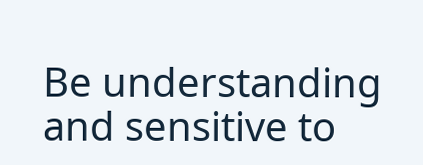Be understanding and sensitive to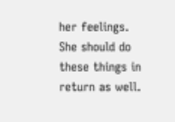her feelings. She should do these things in return as well.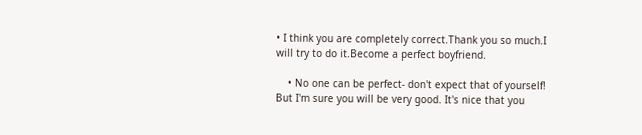• I think you are completely correct.Thank you so much.I will try to do it.Become a perfect boyfriend.

    • No one can be perfect- don't expect that of yourself! But I'm sure you will be very good. It's nice that you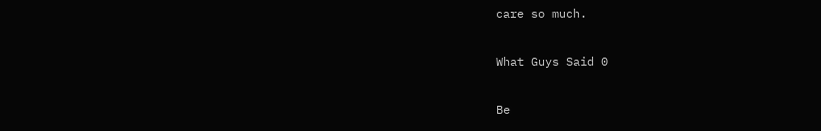care so much.

What Guys Said 0

Be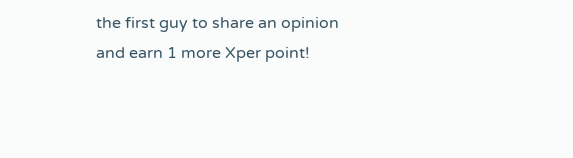the first guy to share an opinion
and earn 1 more Xper point!